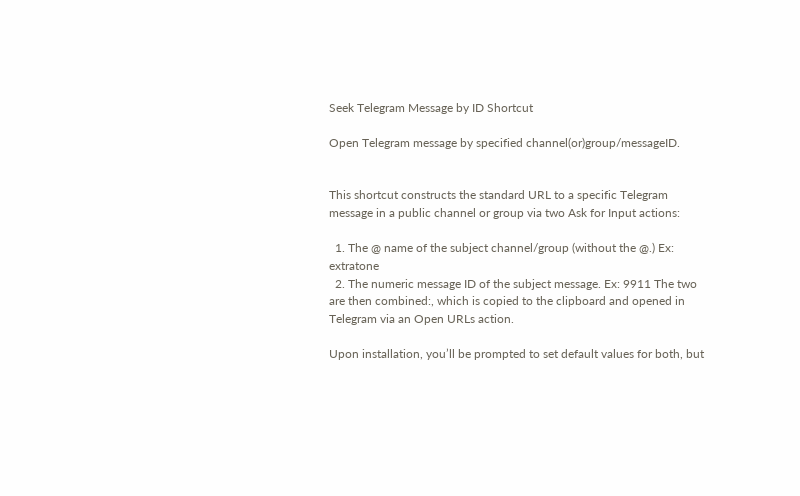Seek Telegram Message by ID Shortcut

Open Telegram message by specified channel(or)group/messageID.


This shortcut constructs the standard URL to a specific Telegram message in a public channel or group via two Ask for Input actions:

  1. The @ name of the subject channel/group (without the @.) Ex: extratone
  2. The numeric message ID of the subject message. Ex: 9911 The two are then combined:, which is copied to the clipboard and opened in Telegram via an Open URLs action.

Upon installation, you’ll be prompted to set default values for both, but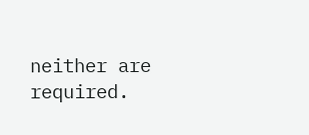neither are required.